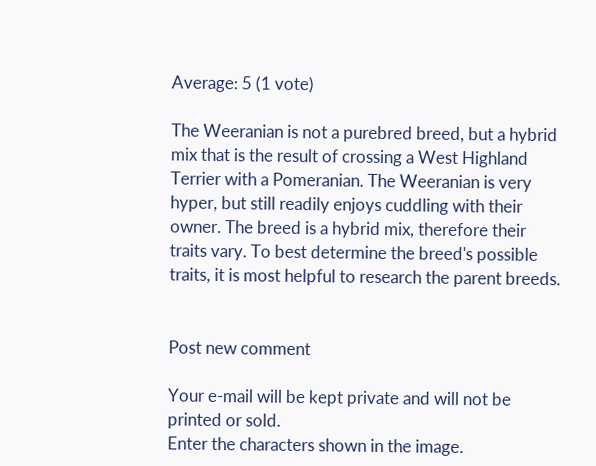Average: 5 (1 vote)

The Weeranian is not a purebred breed, but a hybrid mix that is the result of crossing a West Highland Terrier with a Pomeranian. The Weeranian is very hyper, but still readily enjoys cuddling with their owner. The breed is a hybrid mix, therefore their traits vary. To best determine the breed's possible traits, it is most helpful to research the parent breeds.


Post new comment

Your e-mail will be kept private and will not be printed or sold.
Enter the characters shown in the image.